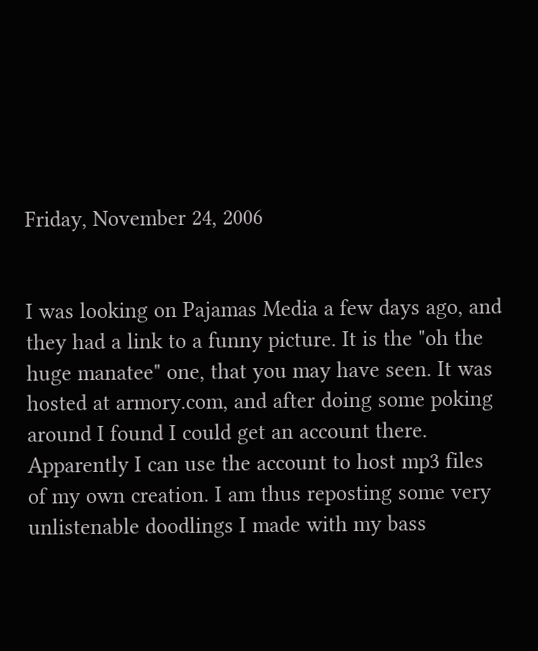Friday, November 24, 2006


I was looking on Pajamas Media a few days ago, and they had a link to a funny picture. It is the "oh the huge manatee" one, that you may have seen. It was hosted at armory.com, and after doing some poking around I found I could get an account there. Apparently I can use the account to host mp3 files of my own creation. I am thus reposting some very unlistenable doodlings I made with my bass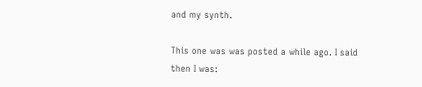and my synth.

This one was was posted a while ago. I said then I was: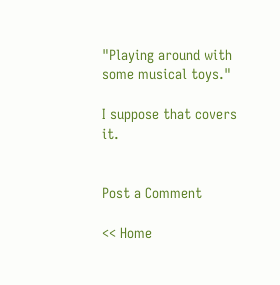"Playing around with some musical toys."

I suppose that covers it.


Post a Comment

<< Home